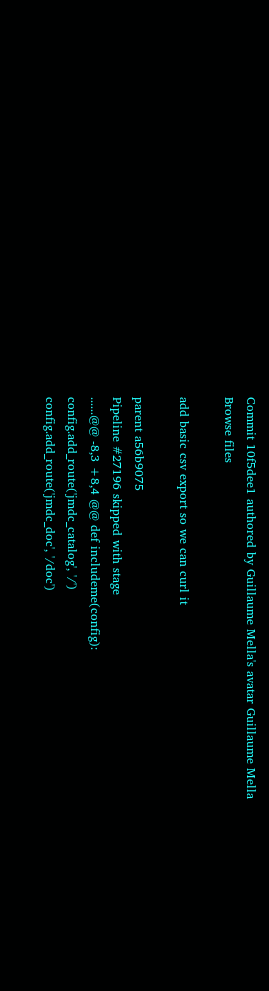Commit 10f5dee1 authored by Guillaume Mella's avatar Guillaume Mella
Browse files

add basic csv export so we can curl it

parent a56b9075
Pipeline #27196 skipped with stage
......@@ -8,3 +8,4 @@ def includeme(config):
config.add_route('jmdc_catalog', '/')
config.add_route('jmdc_doc', '/doc')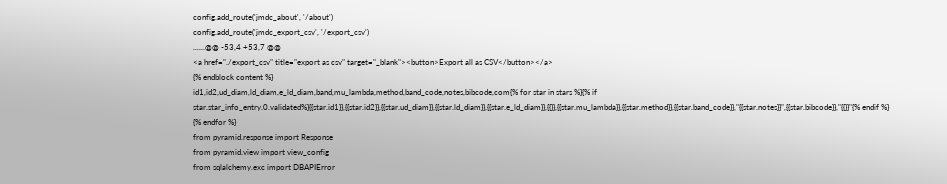config.add_route('jmdc_about', '/about')
config.add_route('jmdc_export_csv', '/export_csv')
......@@ -53,4 +53,7 @@
<a href="./export_csv" title="export as csv" target="_blank"><button>Export all as CSV</button></a>
{% endblock content %}
id1,id2,ud_diam,ld_diam,e_ld_diam,band,mu_lambda,method,band_code,notes,bibcode,com{% for star in stars %}{% if star.star_info_entry.0.validated%}{{star.id1}},{{star.id2}},{{star.ud_diam}},{{star.ld_diam}},{{star.e_ld_diam}},{{}},{{star.mu_lambda}},{{star.method}},{{star.band_code}},"{{star.notes}}",{{star.bibcode}},"{{}}"{% endif %}
{% endfor %}
from pyramid.response import Response
from pyramid.view import view_config
from sqlalchemy.exc import DBAPIError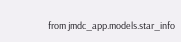from jmdc_app.models.star_info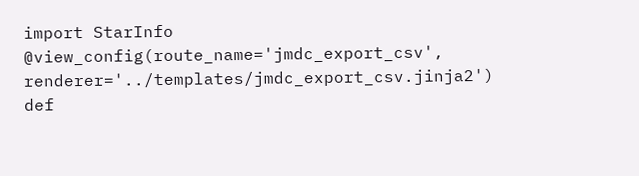import StarInfo
@view_config(route_name='jmdc_export_csv', renderer='../templates/jmdc_export_csv.jinja2')
def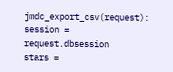jmdc_export_csv(request):
session = request.dbsession
stars =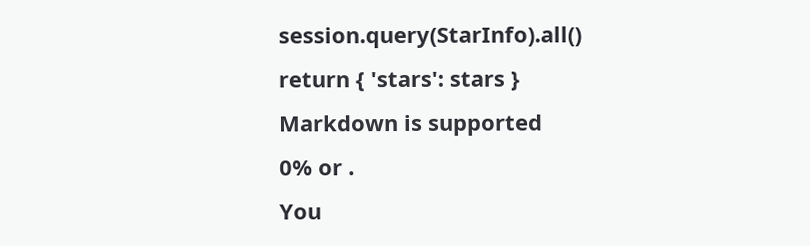session.query(StarInfo).all()
return { 'stars': stars }
Markdown is supported
0% or .
You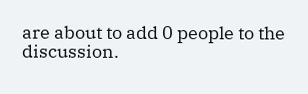are about to add 0 people to the discussion.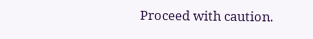Proceed with caution.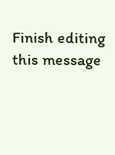Finish editing this message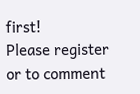first!
Please register or to comment